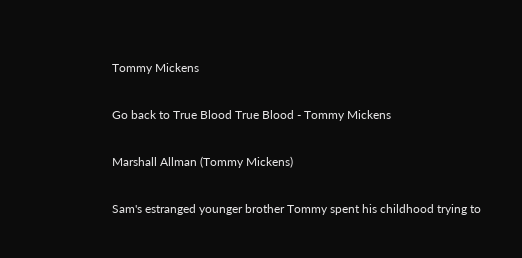Tommy Mickens

Go back to True Blood True Blood - Tommy Mickens

Marshall Allman (Tommy Mickens)

Sam's estranged younger brother Tommy spent his childhood trying to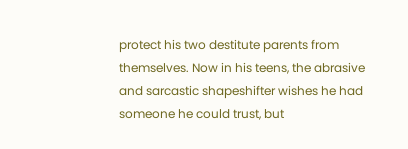protect his two destitute parents from themselves. Now in his teens, the abrasive and sarcastic shapeshifter wishes he had someone he could trust, but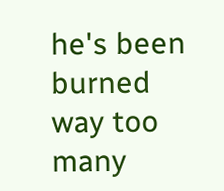he's been burned way too many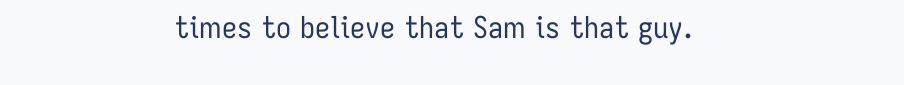times to believe that Sam is that guy.